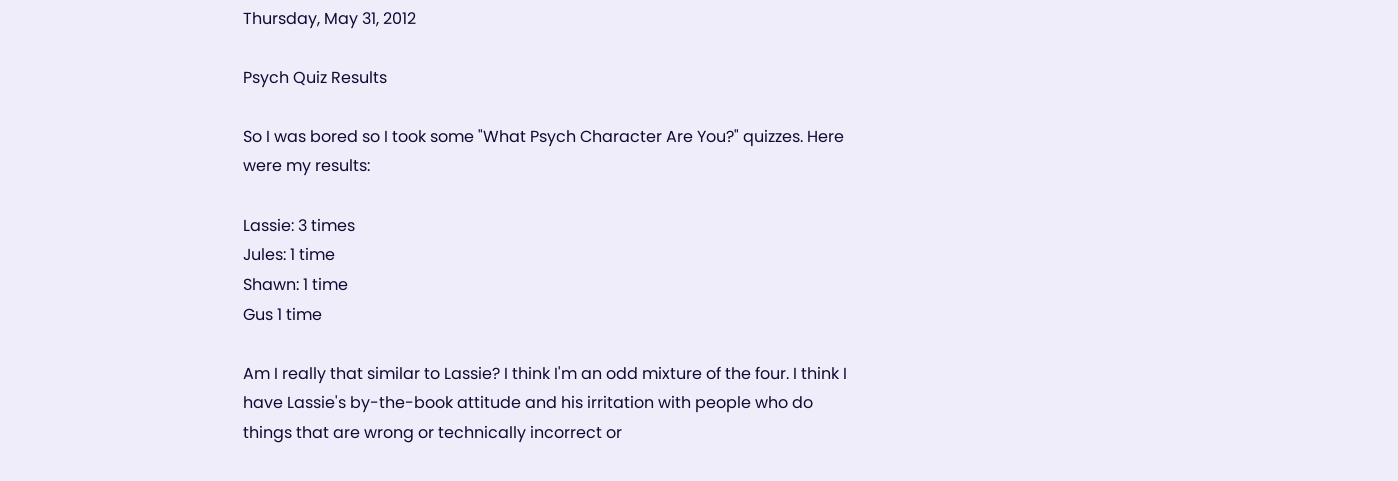Thursday, May 31, 2012

Psych Quiz Results

So I was bored so I took some "What Psych Character Are You?" quizzes. Here were my results:

Lassie: 3 times
Jules: 1 time
Shawn: 1 time
Gus 1 time

Am I really that similar to Lassie? I think I'm an odd mixture of the four. I think I have Lassie's by-the-book attitude and his irritation with people who do things that are wrong or technically incorrect or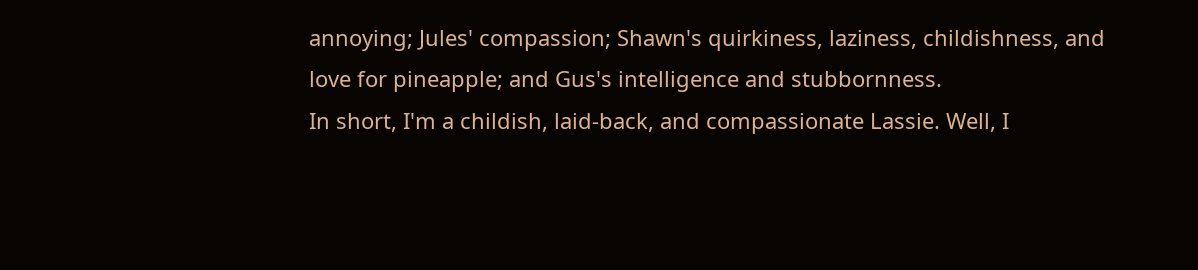annoying; Jules' compassion; Shawn's quirkiness, laziness, childishness, and love for pineapple; and Gus's intelligence and stubbornness.
In short, I'm a childish, laid-back, and compassionate Lassie. Well, I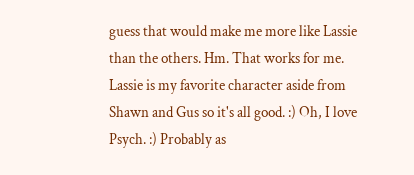guess that would make me more like Lassie than the others. Hm. That works for me. Lassie is my favorite character aside from Shawn and Gus so it's all good. :) Oh, I love Psych. :) Probably as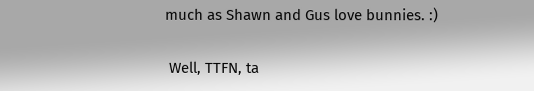much as Shawn and Gus love bunnies. :)

 Well, TTFN, ta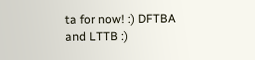ta for now! :) DFTBA and LTTB :)